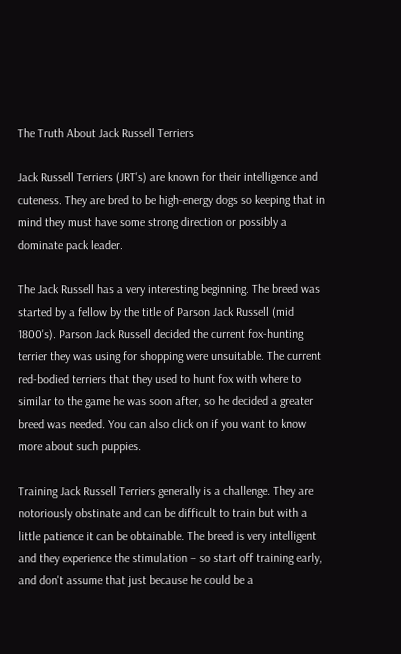The Truth About Jack Russell Terriers

Jack Russell Terriers (JRT's) are known for their intelligence and cuteness. They are bred to be high-energy dogs so keeping that in mind they must have some strong direction or possibly a dominate pack leader.

The Jack Russell has a very interesting beginning. The breed was started by a fellow by the title of Parson Jack Russell (mid 1800's). Parson Jack Russell decided the current fox-hunting terrier they was using for shopping were unsuitable. The current red-bodied terriers that they used to hunt fox with where to similar to the game he was soon after, so he decided a greater breed was needed. You can also click on if you want to know more about such puppies.

Training Jack Russell Terriers generally is a challenge. They are notoriously obstinate and can be difficult to train but with a little patience it can be obtainable. The breed is very intelligent and they experience the stimulation – so start off training early, and don't assume that just because he could be a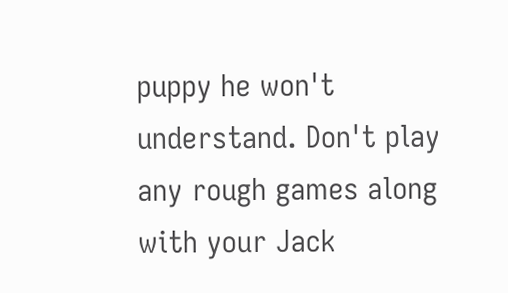puppy he won't understand. Don't play any rough games along with your Jack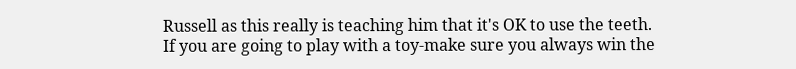Russell as this really is teaching him that it's OK to use the teeth. If you are going to play with a toy-make sure you always win the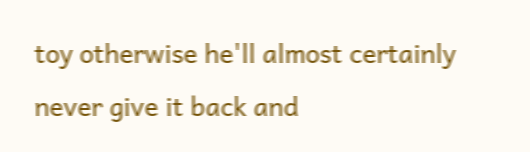toy otherwise he'll almost certainly never give it back and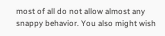most of all do not allow almost any snappy behavior. You also might wish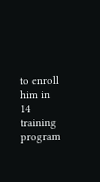to enroll him in 14 training program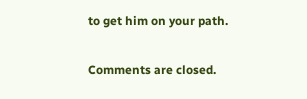to get him on your path.

Comments are closed.